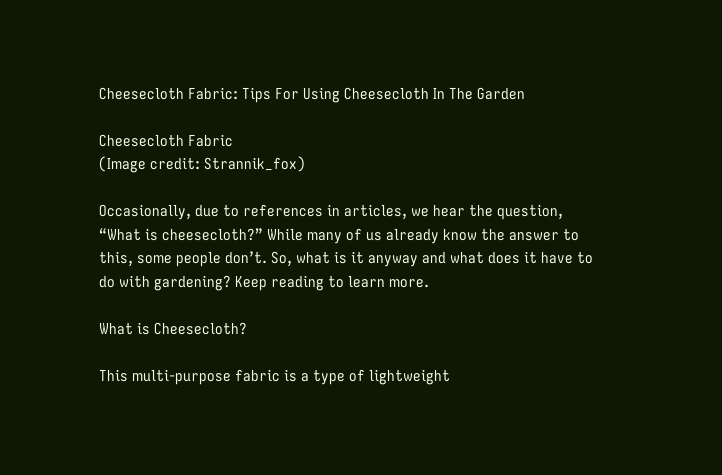Cheesecloth Fabric: Tips For Using Cheesecloth In The Garden

Cheesecloth Fabric
(Image credit: Strannik_fox)

Occasionally, due to references in articles, we hear the question, “What is cheesecloth?” While many of us already know the answer to this, some people don’t. So, what is it anyway and what does it have to do with gardening? Keep reading to learn more.

What is Cheesecloth?

This multi-purpose fabric is a type of lightweight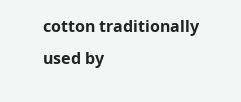cotton traditionally used by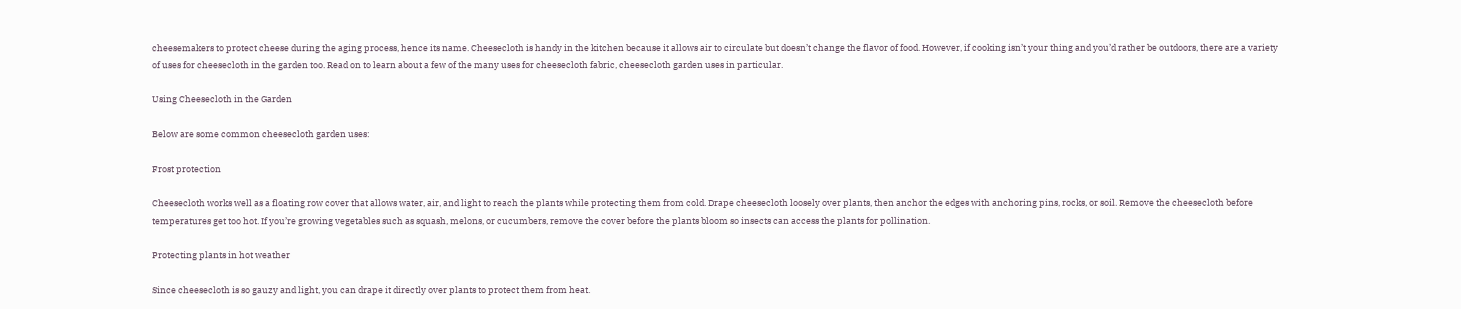cheesemakers to protect cheese during the aging process, hence its name. Cheesecloth is handy in the kitchen because it allows air to circulate but doesn’t change the flavor of food. However, if cooking isn’t your thing and you’d rather be outdoors, there are a variety of uses for cheesecloth in the garden too. Read on to learn about a few of the many uses for cheesecloth fabric, cheesecloth garden uses in particular.

Using Cheesecloth in the Garden

Below are some common cheesecloth garden uses:

Frost protection

Cheesecloth works well as a floating row cover that allows water, air, and light to reach the plants while protecting them from cold. Drape cheesecloth loosely over plants, then anchor the edges with anchoring pins, rocks, or soil. Remove the cheesecloth before temperatures get too hot. If you’re growing vegetables such as squash, melons, or cucumbers, remove the cover before the plants bloom so insects can access the plants for pollination.

Protecting plants in hot weather

Since cheesecloth is so gauzy and light, you can drape it directly over plants to protect them from heat.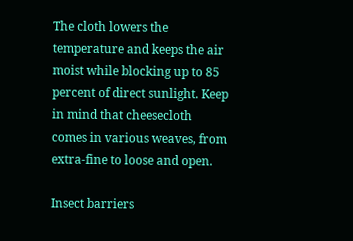The cloth lowers the temperature and keeps the air moist while blocking up to 85 percent of direct sunlight. Keep in mind that cheesecloth comes in various weaves, from extra-fine to loose and open.

Insect barriers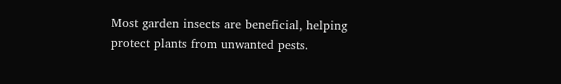Most garden insects are beneficial, helping protect plants from unwanted pests.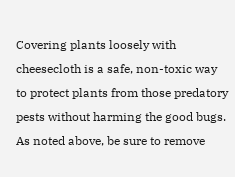Covering plants loosely with cheesecloth is a safe, non-toxic way to protect plants from those predatory pests without harming the good bugs. As noted above, be sure to remove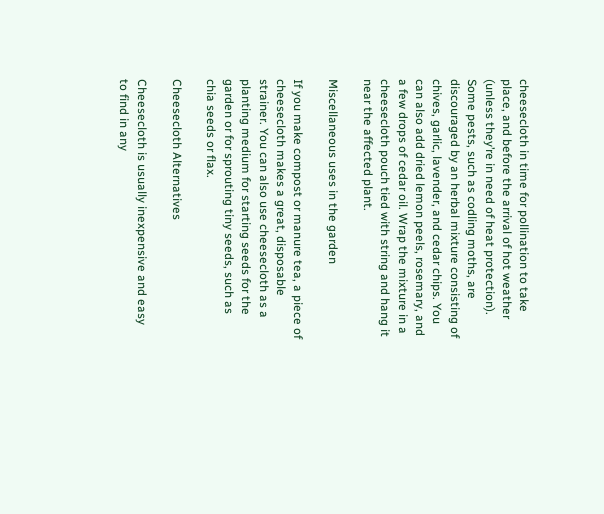cheesecloth in time for pollination to take place, and before the arrival of hot weather (unless they’re in need of heat protection). Some pests, such as codling moths, are discouraged by an herbal mixture consisting of chives, garlic, lavender, and cedar chips. You can also add dried lemon peels, rosemary, and a few drops of cedar oil. Wrap the mixture in a cheesecloth pouch tied with string and hang it near the affected plant.

Miscellaneous uses in the garden

If you make compost or manure tea, a piece of cheesecloth makes a great, disposable strainer. You can also use cheesecloth as a planting medium for starting seeds for the garden or for sprouting tiny seeds, such as chia seeds or flax.

Cheesecloth Alternatives

Cheesecloth is usually inexpensive and easy to find in any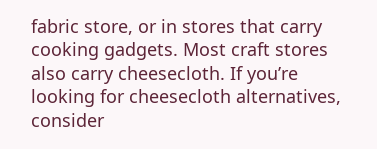fabric store, or in stores that carry cooking gadgets. Most craft stores also carry cheesecloth. If you’re looking for cheesecloth alternatives, consider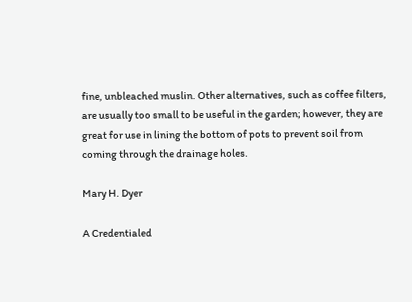fine, unbleached muslin. Other alternatives, such as coffee filters, are usually too small to be useful in the garden; however, they are great for use in lining the bottom of pots to prevent soil from coming through the drainage holes.

Mary H. Dyer

A Credentialed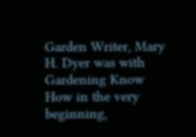Garden Writer, Mary H. Dyer was with Gardening Know How in the very beginning,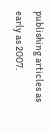publishing articles as early as 2007.